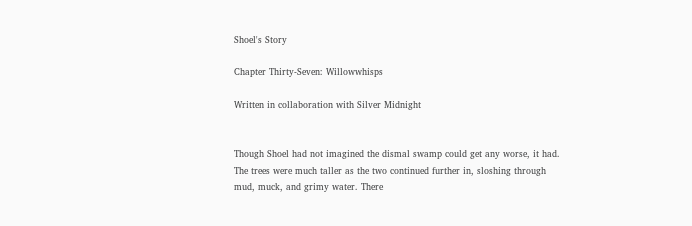Shoel's Story

Chapter Thirty-Seven: Willowwhisps

Written in collaboration with Silver Midnight


Though Shoel had not imagined the dismal swamp could get any worse, it had. The trees were much taller as the two continued further in, sloshing through mud, muck, and grimy water. There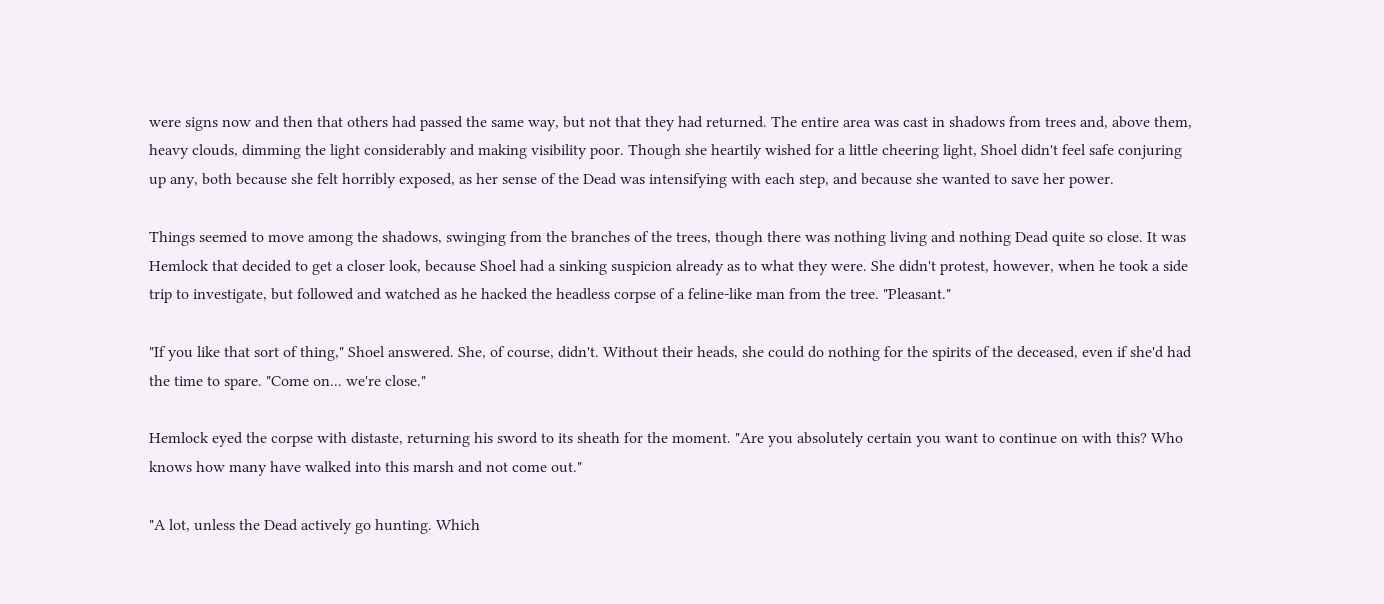were signs now and then that others had passed the same way, but not that they had returned. The entire area was cast in shadows from trees and, above them, heavy clouds, dimming the light considerably and making visibility poor. Though she heartily wished for a little cheering light, Shoel didn't feel safe conjuring up any, both because she felt horribly exposed, as her sense of the Dead was intensifying with each step, and because she wanted to save her power.

Things seemed to move among the shadows, swinging from the branches of the trees, though there was nothing living and nothing Dead quite so close. It was Hemlock that decided to get a closer look, because Shoel had a sinking suspicion already as to what they were. She didn't protest, however, when he took a side trip to investigate, but followed and watched as he hacked the headless corpse of a feline-like man from the tree. "Pleasant."

"If you like that sort of thing," Shoel answered. She, of course, didn't. Without their heads, she could do nothing for the spirits of the deceased, even if she'd had the time to spare. "Come on... we're close."

Hemlock eyed the corpse with distaste, returning his sword to its sheath for the moment. "Are you absolutely certain you want to continue on with this? Who knows how many have walked into this marsh and not come out."

"A lot, unless the Dead actively go hunting. Which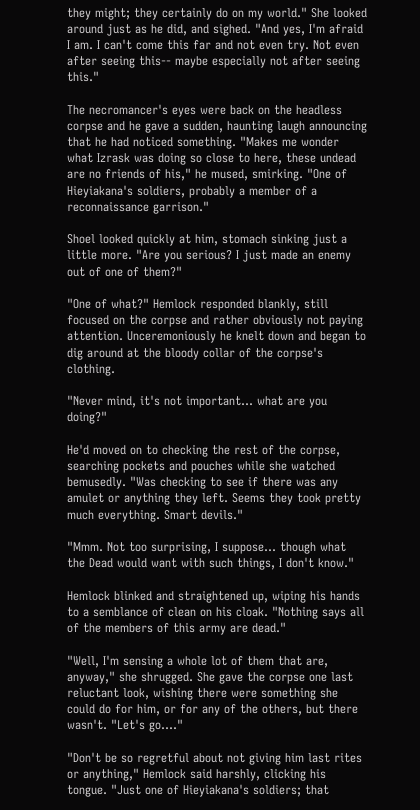they might; they certainly do on my world." She looked around just as he did, and sighed. "And yes, I'm afraid I am. I can't come this far and not even try. Not even after seeing this-- maybe especially not after seeing this."

The necromancer's eyes were back on the headless corpse and he gave a sudden, haunting laugh announcing that he had noticed something. "Makes me wonder what Izrask was doing so close to here, these undead are no friends of his," he mused, smirking. "One of Hieyiakana's soldiers, probably a member of a reconnaissance garrison."

Shoel looked quickly at him, stomach sinking just a little more. "Are you serious? I just made an enemy out of one of them?"

"One of what?" Hemlock responded blankly, still focused on the corpse and rather obviously not paying attention. Unceremoniously he knelt down and began to dig around at the bloody collar of the corpse's clothing.

"Never mind, it's not important... what are you doing?"

He'd moved on to checking the rest of the corpse, searching pockets and pouches while she watched bemusedly. "Was checking to see if there was any amulet or anything they left. Seems they took pretty much everything. Smart devils."

"Mmm. Not too surprising, I suppose... though what the Dead would want with such things, I don't know."

Hemlock blinked and straightened up, wiping his hands to a semblance of clean on his cloak. "Nothing says all of the members of this army are dead."

"Well, I'm sensing a whole lot of them that are, anyway," she shrugged. She gave the corpse one last reluctant look, wishing there were something she could do for him, or for any of the others, but there wasn't. "Let's go...."

"Don't be so regretful about not giving him last rites or anything," Hemlock said harshly, clicking his tongue. "Just one of Hieyiakana's soldiers; that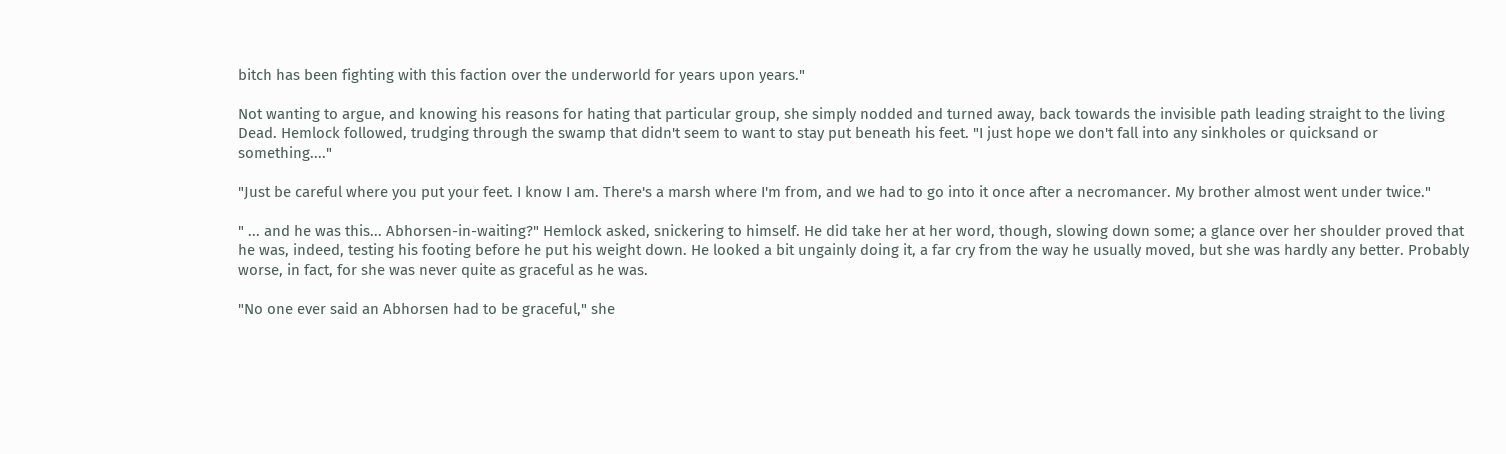bitch has been fighting with this faction over the underworld for years upon years."

Not wanting to argue, and knowing his reasons for hating that particular group, she simply nodded and turned away, back towards the invisible path leading straight to the living Dead. Hemlock followed, trudging through the swamp that didn't seem to want to stay put beneath his feet. "I just hope we don't fall into any sinkholes or quicksand or something...."

"Just be careful where you put your feet. I know I am. There's a marsh where I'm from, and we had to go into it once after a necromancer. My brother almost went under twice."

" ... and he was this... Abhorsen-in-waiting?" Hemlock asked, snickering to himself. He did take her at her word, though, slowing down some; a glance over her shoulder proved that he was, indeed, testing his footing before he put his weight down. He looked a bit ungainly doing it, a far cry from the way he usually moved, but she was hardly any better. Probably worse, in fact, for she was never quite as graceful as he was.

"No one ever said an Abhorsen had to be graceful," she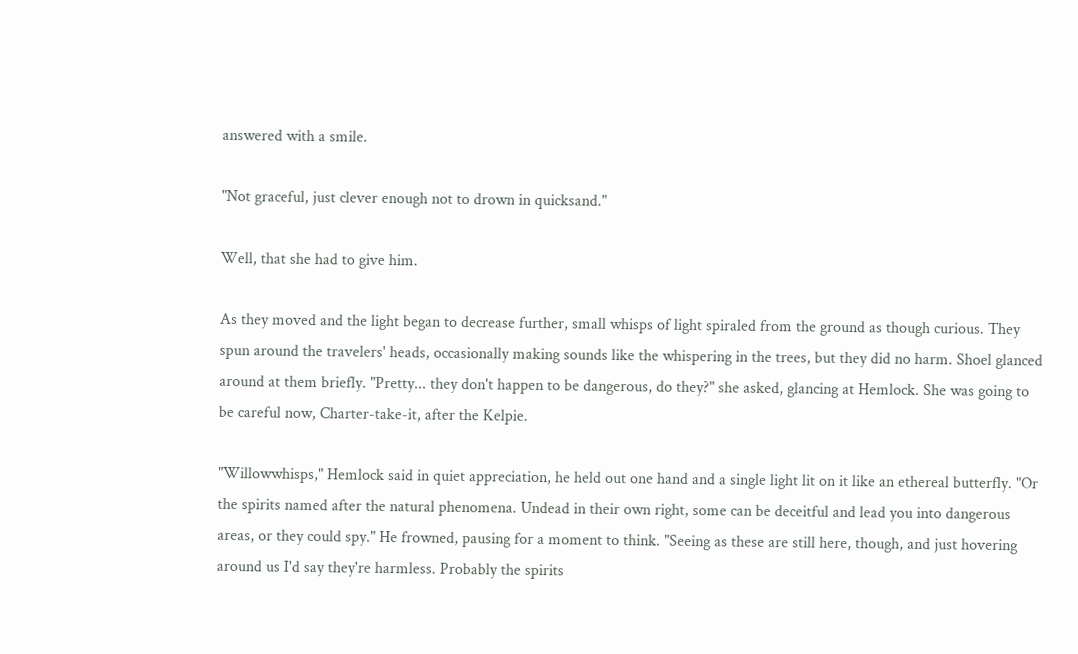answered with a smile.

"Not graceful, just clever enough not to drown in quicksand."

Well, that she had to give him.

As they moved and the light began to decrease further, small whisps of light spiraled from the ground as though curious. They spun around the travelers' heads, occasionally making sounds like the whispering in the trees, but they did no harm. Shoel glanced around at them briefly. "Pretty... they don't happen to be dangerous, do they?" she asked, glancing at Hemlock. She was going to be careful now, Charter-take-it, after the Kelpie.

"Willowwhisps," Hemlock said in quiet appreciation, he held out one hand and a single light lit on it like an ethereal butterfly. "Or the spirits named after the natural phenomena. Undead in their own right, some can be deceitful and lead you into dangerous areas, or they could spy." He frowned, pausing for a moment to think. "Seeing as these are still here, though, and just hovering around us I'd say they're harmless. Probably the spirits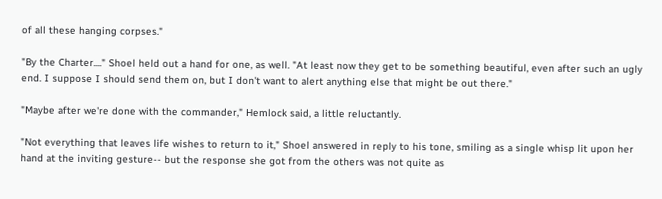of all these hanging corpses."

"By the Charter...." Shoel held out a hand for one, as well. "At least now they get to be something beautiful, even after such an ugly end. I suppose I should send them on, but I don't want to alert anything else that might be out there."

"Maybe after we're done with the commander," Hemlock said, a little reluctantly.

"Not everything that leaves life wishes to return to it," Shoel answered in reply to his tone, smiling as a single whisp lit upon her hand at the inviting gesture-- but the response she got from the others was not quite as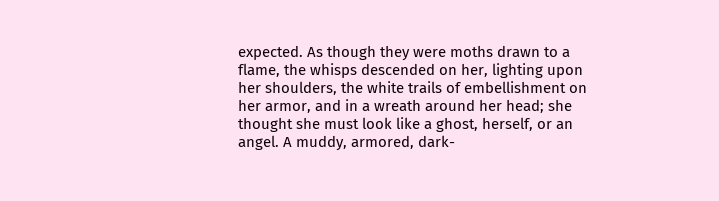expected. As though they were moths drawn to a flame, the whisps descended on her, lighting upon her shoulders, the white trails of embellishment on her armor, and in a wreath around her head; she thought she must look like a ghost, herself, or an angel. A muddy, armored, dark-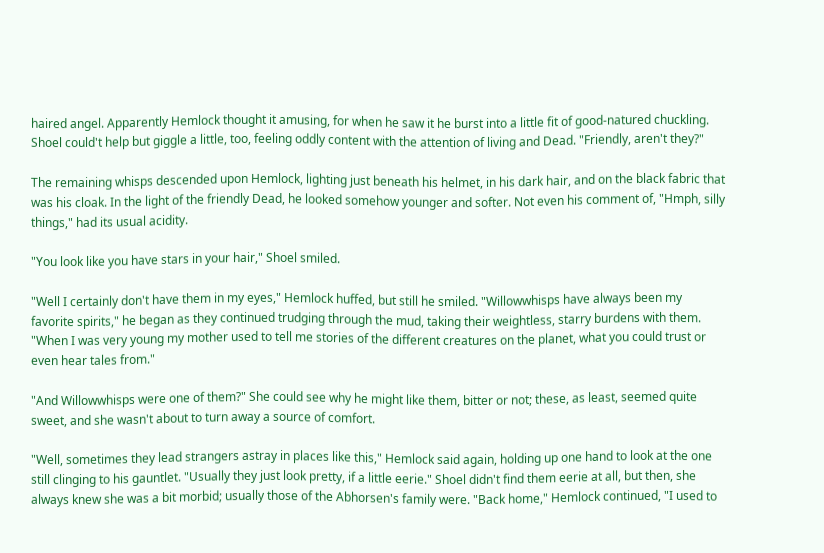haired angel. Apparently Hemlock thought it amusing, for when he saw it he burst into a little fit of good-natured chuckling. Shoel could't help but giggle a little, too, feeling oddly content with the attention of living and Dead. "Friendly, aren't they?"

The remaining whisps descended upon Hemlock, lighting just beneath his helmet, in his dark hair, and on the black fabric that was his cloak. In the light of the friendly Dead, he looked somehow younger and softer. Not even his comment of, "Hmph, silly things," had its usual acidity.

"You look like you have stars in your hair," Shoel smiled.

"Well I certainly don't have them in my eyes," Hemlock huffed, but still he smiled. "Willowwhisps have always been my favorite spirits," he began as they continued trudging through the mud, taking their weightless, starry burdens with them. "When I was very young my mother used to tell me stories of the different creatures on the planet, what you could trust or even hear tales from."

"And Willowwhisps were one of them?" She could see why he might like them, bitter or not; these, as least, seemed quite sweet, and she wasn't about to turn away a source of comfort.

"Well, sometimes they lead strangers astray in places like this," Hemlock said again, holding up one hand to look at the one still clinging to his gauntlet. "Usually they just look pretty, if a little eerie." Shoel didn't find them eerie at all, but then, she always knew she was a bit morbid; usually those of the Abhorsen's family were. "Back home," Hemlock continued, "I used to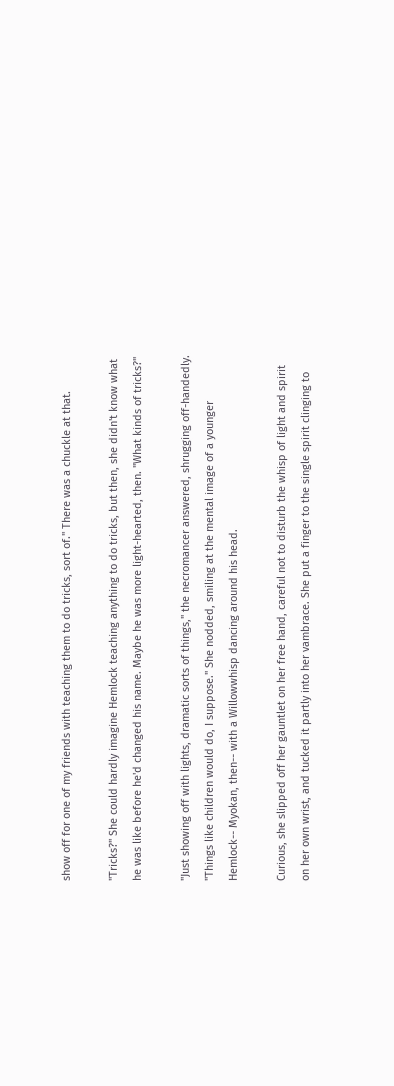show off for one of my friends with teaching them to do tricks, sort of." There was a chuckle at that.

"Tricks?" She could hardly imagine Hemlock teaching anything to do tricks, but then, she didn't know what he was like before he'd changed his name. Maybe he was more light-hearted, then. "What kinds of tricks?"

"Just showing off with lights, dramatic sorts of things," the necromancer answered, shrugging off-handedly. "Things like children would do, I suppose." She nodded, smiling at the mental image of a younger Hemlock-- Myokan, then-- with a Willowwhisp dancing around his head.

Curious, she slipped off her gauntlet on her free hand, careful not to disturb the whisp of light and spirit on her own wrist, and tucked it partly into her vambrace. She put a finger to the single spirit clinging to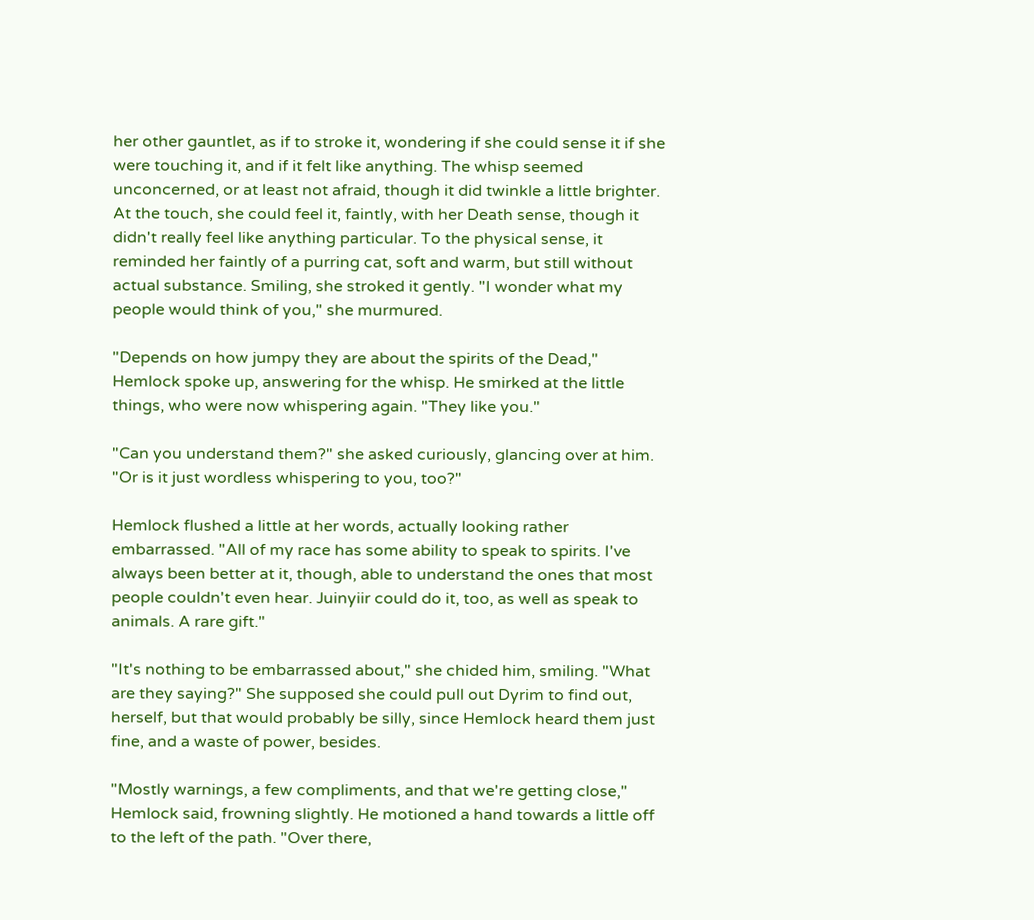her other gauntlet, as if to stroke it, wondering if she could sense it if she were touching it, and if it felt like anything. The whisp seemed unconcerned, or at least not afraid, though it did twinkle a little brighter. At the touch, she could feel it, faintly, with her Death sense, though it didn't really feel like anything particular. To the physical sense, it reminded her faintly of a purring cat, soft and warm, but still without actual substance. Smiling, she stroked it gently. "I wonder what my people would think of you," she murmured.

"Depends on how jumpy they are about the spirits of the Dead," Hemlock spoke up, answering for the whisp. He smirked at the little things, who were now whispering again. "They like you."

"Can you understand them?" she asked curiously, glancing over at him. "Or is it just wordless whispering to you, too?"

Hemlock flushed a little at her words, actually looking rather embarrassed. "All of my race has some ability to speak to spirits. I've always been better at it, though, able to understand the ones that most people couldn't even hear. Juinyiir could do it, too, as well as speak to animals. A rare gift."

"It's nothing to be embarrassed about," she chided him, smiling. "What are they saying?" She supposed she could pull out Dyrim to find out, herself, but that would probably be silly, since Hemlock heard them just fine, and a waste of power, besides.

"Mostly warnings, a few compliments, and that we're getting close," Hemlock said, frowning slightly. He motioned a hand towards a little off to the left of the path. "Over there,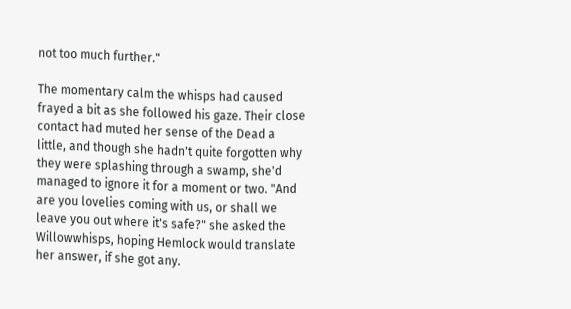not too much further."

The momentary calm the whisps had caused frayed a bit as she followed his gaze. Their close contact had muted her sense of the Dead a little, and though she hadn't quite forgotten why they were splashing through a swamp, she'd managed to ignore it for a moment or two. "And are you lovelies coming with us, or shall we leave you out where it's safe?" she asked the Willowwhisps, hoping Hemlock would translate her answer, if she got any.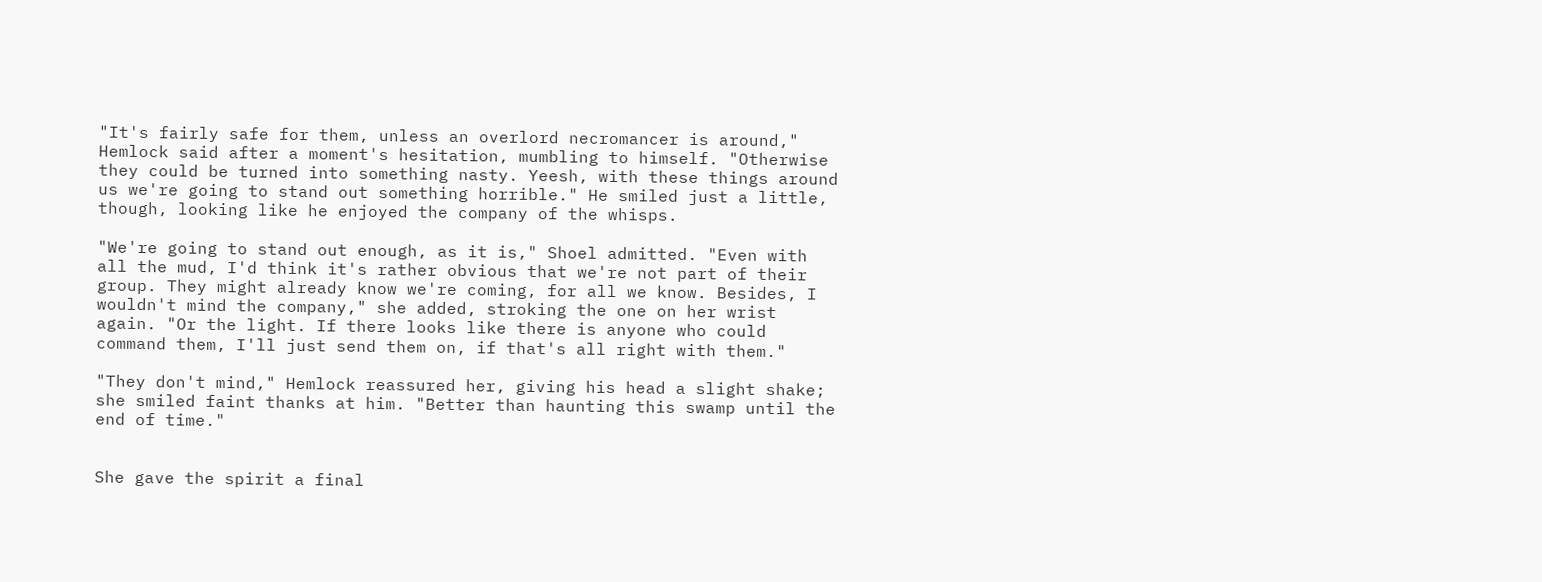"It's fairly safe for them, unless an overlord necromancer is around," Hemlock said after a moment's hesitation, mumbling to himself. "Otherwise they could be turned into something nasty. Yeesh, with these things around us we're going to stand out something horrible." He smiled just a little, though, looking like he enjoyed the company of the whisps.

"We're going to stand out enough, as it is," Shoel admitted. "Even with all the mud, I'd think it's rather obvious that we're not part of their group. They might already know we're coming, for all we know. Besides, I wouldn't mind the company," she added, stroking the one on her wrist again. "Or the light. If there looks like there is anyone who could command them, I'll just send them on, if that's all right with them."

"They don't mind," Hemlock reassured her, giving his head a slight shake; she smiled faint thanks at him. "Better than haunting this swamp until the end of time."


She gave the spirit a final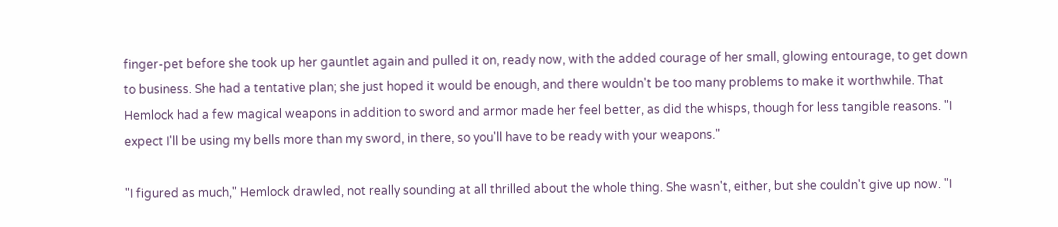finger-pet before she took up her gauntlet again and pulled it on, ready now, with the added courage of her small, glowing entourage, to get down to business. She had a tentative plan; she just hoped it would be enough, and there wouldn't be too many problems to make it worthwhile. That Hemlock had a few magical weapons in addition to sword and armor made her feel better, as did the whisps, though for less tangible reasons. "I expect I'll be using my bells more than my sword, in there, so you'll have to be ready with your weapons."

"I figured as much," Hemlock drawled, not really sounding at all thrilled about the whole thing. She wasn't, either, but she couldn't give up now. "I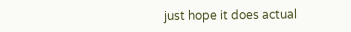just hope it does actual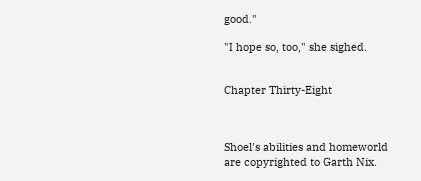good."

"I hope so, too," she sighed.


Chapter Thirty-Eight



Shoel's abilities and homeworld are copyrighted to Garth Nix.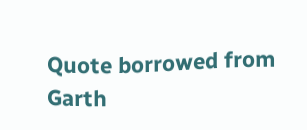Quote borrowed from Garth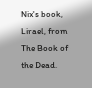Nix's book, Lirael, from The Book of the Dead.